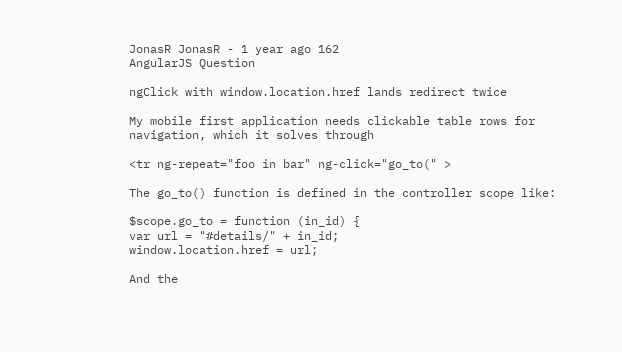JonasR JonasR - 1 year ago 162
AngularJS Question

ngClick with window.location.href lands redirect twice

My mobile first application needs clickable table rows for navigation, which it solves through

<tr ng-repeat="foo in bar" ng-click="go_to(" >

The go_to() function is defined in the controller scope like:

$scope.go_to = function (in_id) {
var url = "#details/" + in_id;
window.location.href = url;

And the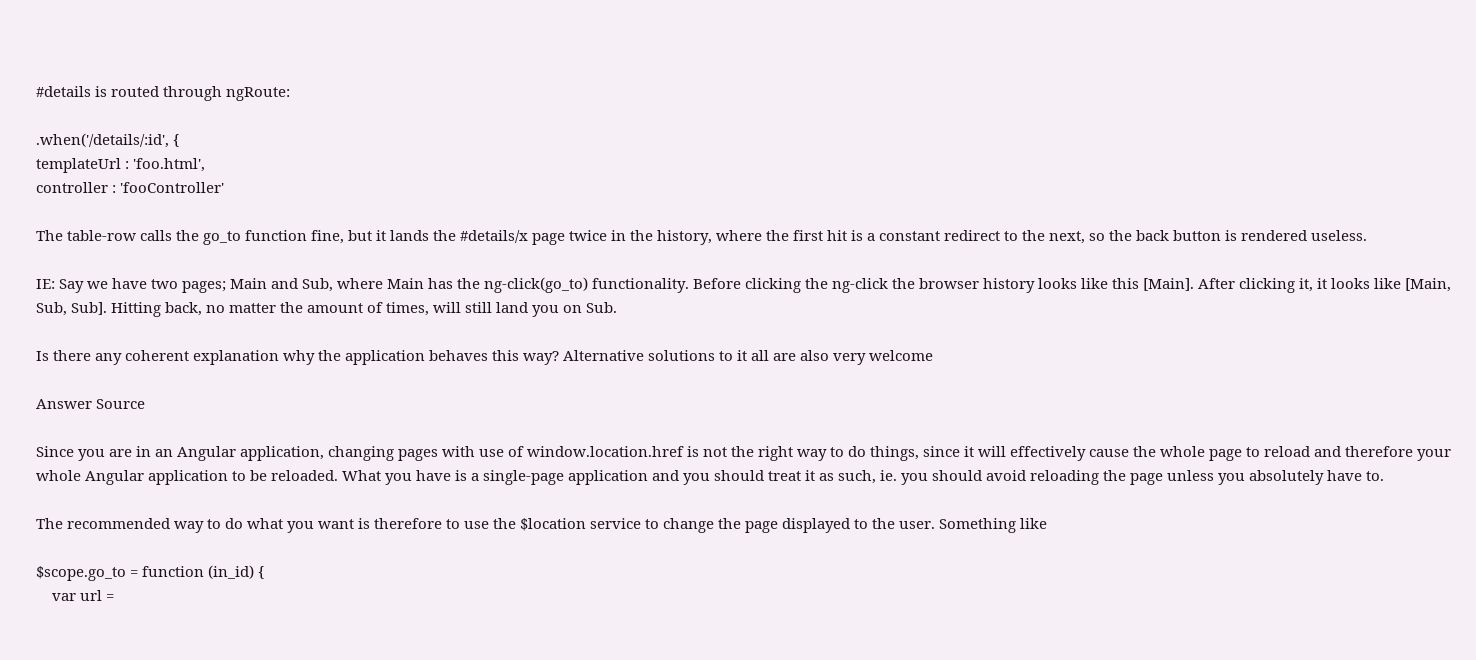#details is routed through ngRoute:

.when('/details/:id', {
templateUrl : 'foo.html',
controller : 'fooController'

The table-row calls the go_to function fine, but it lands the #details/x page twice in the history, where the first hit is a constant redirect to the next, so the back button is rendered useless.

IE: Say we have two pages; Main and Sub, where Main has the ng-click(go_to) functionality. Before clicking the ng-click the browser history looks like this [Main]. After clicking it, it looks like [Main, Sub, Sub]. Hitting back, no matter the amount of times, will still land you on Sub.

Is there any coherent explanation why the application behaves this way? Alternative solutions to it all are also very welcome

Answer Source

Since you are in an Angular application, changing pages with use of window.location.href is not the right way to do things, since it will effectively cause the whole page to reload and therefore your whole Angular application to be reloaded. What you have is a single-page application and you should treat it as such, ie. you should avoid reloading the page unless you absolutely have to.

The recommended way to do what you want is therefore to use the $location service to change the page displayed to the user. Something like

$scope.go_to = function (in_id) {
    var url =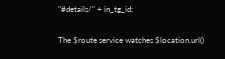"#details/" + in_tg_id;

The $route service watches $location.url()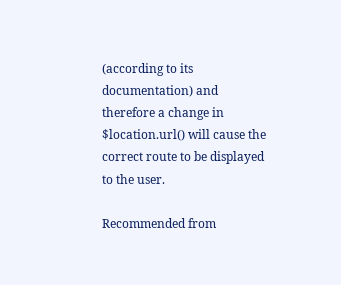(according to its documentation) and therefore a change in $location.url() will cause the correct route to be displayed to the user.

Recommended from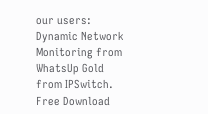our users: Dynamic Network Monitoring from WhatsUp Gold from IPSwitch. Free Download